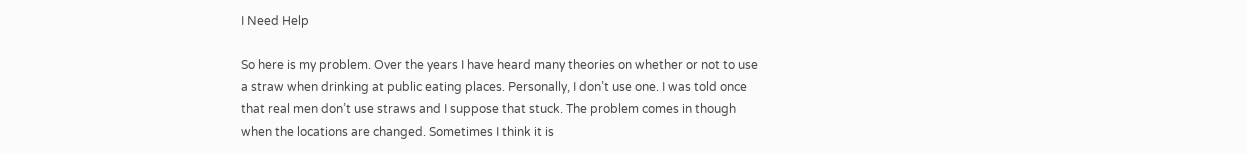I Need Help

So here is my problem. Over the years I have heard many theories on whether or not to use a straw when drinking at public eating places. Personally, I don’t use one. I was told once that real men don’t use straws and I suppose that stuck. The problem comes in though when the locations are changed. Sometimes I think it is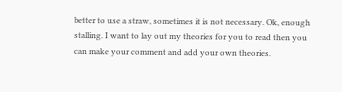better to use a straw, sometimes it is not necessary. Ok, enough stalling. I want to lay out my theories for you to read then you can make your comment and add your own theories.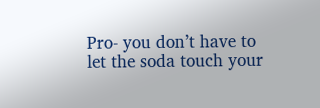Pro- you don’t have to let the soda touch your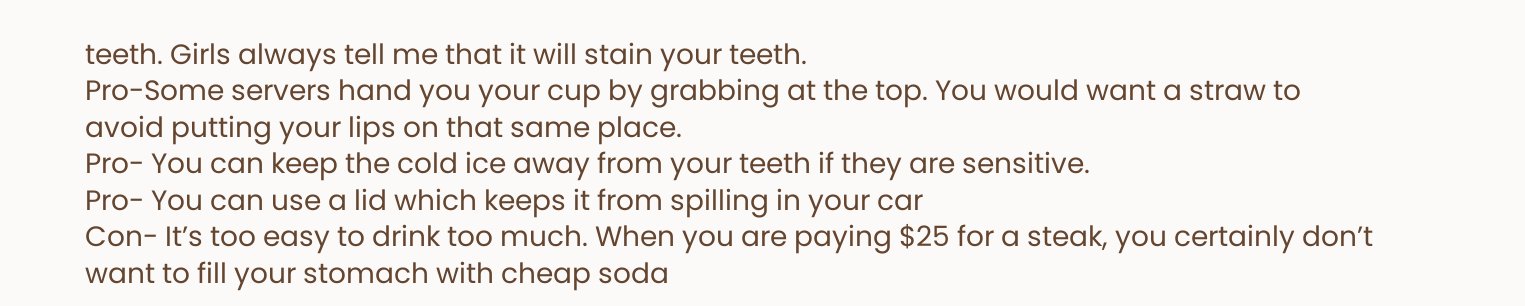teeth. Girls always tell me that it will stain your teeth.
Pro-Some servers hand you your cup by grabbing at the top. You would want a straw to avoid putting your lips on that same place.
Pro- You can keep the cold ice away from your teeth if they are sensitive.
Pro- You can use a lid which keeps it from spilling in your car
Con- It’s too easy to drink too much. When you are paying $25 for a steak, you certainly don’t want to fill your stomach with cheap soda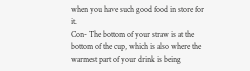when you have such good food in store for it.
Con- The bottom of your straw is at the bottom of the cup, which is also where the warmest part of your drink is being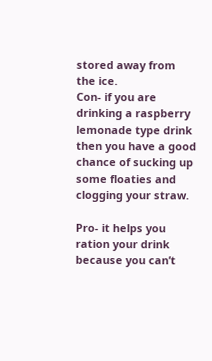stored away from the ice.
Con- if you are drinking a raspberry lemonade type drink then you have a good chance of sucking up some floaties and clogging your straw.

Pro- it helps you ration your drink because you can’t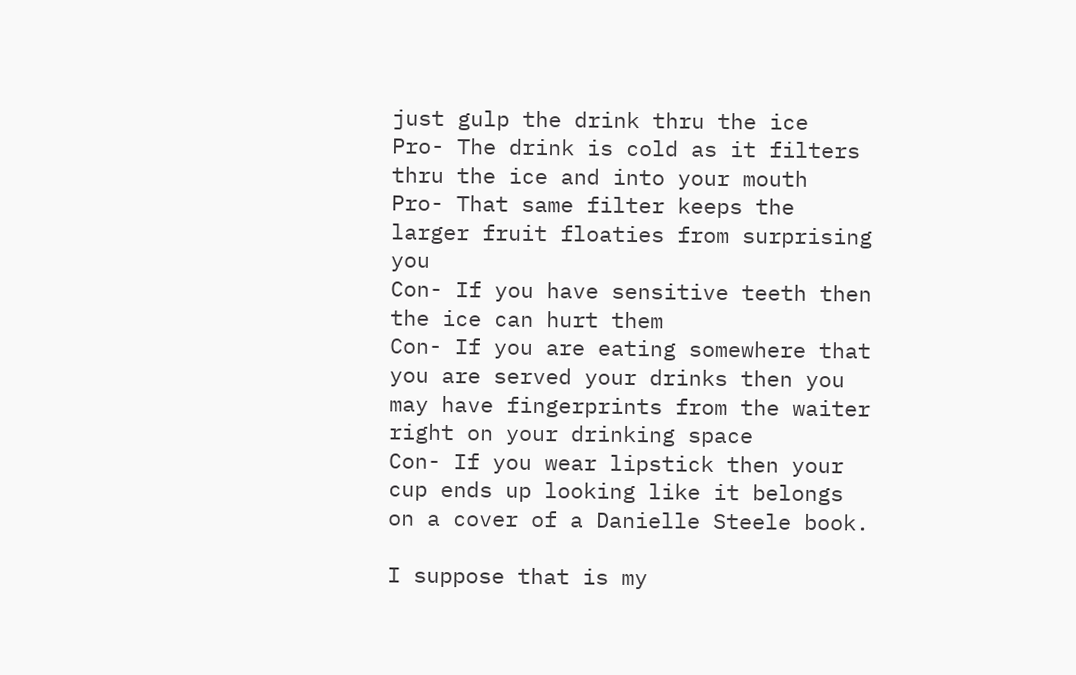just gulp the drink thru the ice
Pro- The drink is cold as it filters thru the ice and into your mouth
Pro- That same filter keeps the larger fruit floaties from surprising you
Con- If you have sensitive teeth then the ice can hurt them
Con- If you are eating somewhere that you are served your drinks then you may have fingerprints from the waiter right on your drinking space
Con- If you wear lipstick then your cup ends up looking like it belongs on a cover of a Danielle Steele book.

I suppose that is my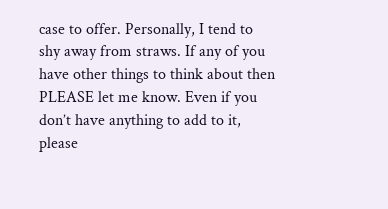case to offer. Personally, I tend to shy away from straws. If any of you have other things to think about then PLEASE let me know. Even if you don’t have anything to add to it, please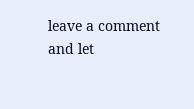leave a comment and let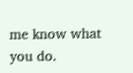me know what you do.